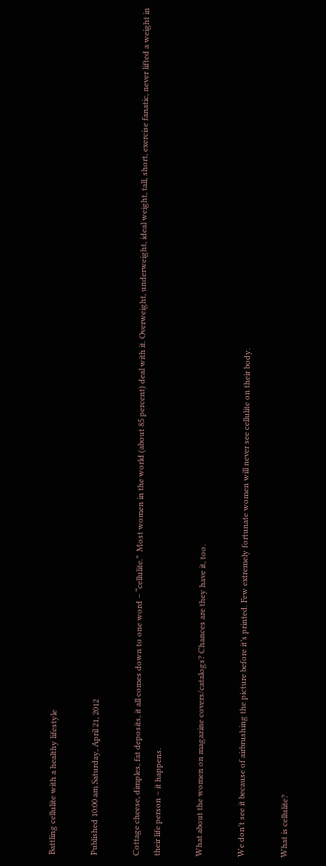Battling cellulite with a healthy lifestyle

Published 10:00 am Saturday, April 21, 2012

Cottage cheese, dimples, fat deposits, it all comes down to one word – “cellulite.”  Most women in the world (about 85 percent) deal with it. Overweight, underweight, ideal weight, tall, short, exercise fanatic, never lifted a weight in their life person – it happens.

What about the women on magazine covers/catalogs? Chances are they have it, too.

We don’t see it because of airbrushing the picture before it’s printed. Few extremely fortunate women will never see cellulite on their body.

What is cellulite?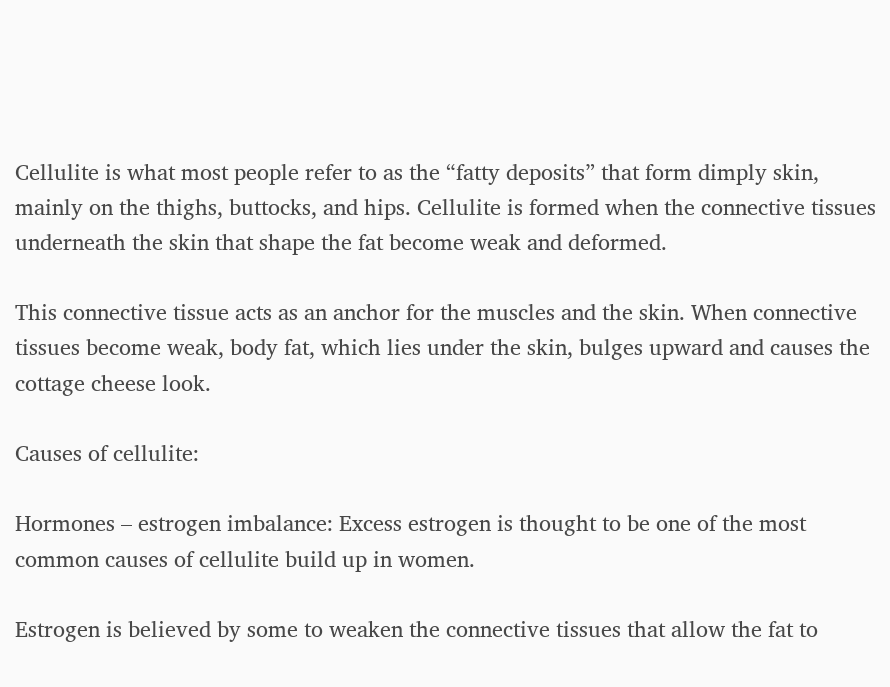Cellulite is what most people refer to as the “fatty deposits” that form dimply skin, mainly on the thighs, buttocks, and hips. Cellulite is formed when the connective tissues underneath the skin that shape the fat become weak and deformed.

This connective tissue acts as an anchor for the muscles and the skin. When connective tissues become weak, body fat, which lies under the skin, bulges upward and causes the cottage cheese look.

Causes of cellulite:

Hormones – estrogen imbalance: Excess estrogen is thought to be one of the most common causes of cellulite build up in women.

Estrogen is believed by some to weaken the connective tissues that allow the fat to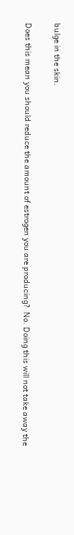bulge in the skin.

Does this mean you should reduce the amount of estrogen you are producing?  No. Doing this will not take away the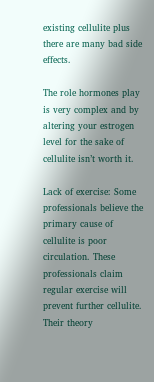existing cellulite plus there are many bad side effects.

The role hormones play is very complex and by altering your estrogen level for the sake of cellulite isn’t worth it.

Lack of exercise: Some professionals believe the primary cause of cellulite is poor circulation. These professionals claim regular exercise will prevent further cellulite.  Their theory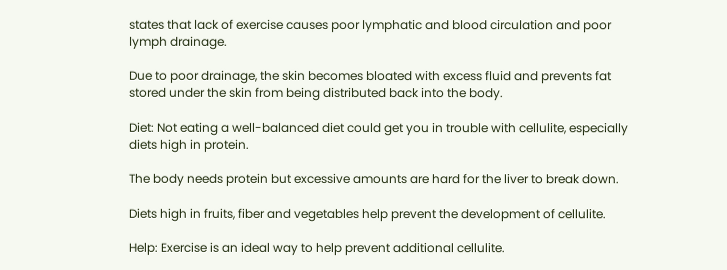states that lack of exercise causes poor lymphatic and blood circulation and poor lymph drainage.

Due to poor drainage, the skin becomes bloated with excess fluid and prevents fat stored under the skin from being distributed back into the body.

Diet: Not eating a well-balanced diet could get you in trouble with cellulite, especially diets high in protein.

The body needs protein but excessive amounts are hard for the liver to break down.

Diets high in fruits, fiber and vegetables help prevent the development of cellulite.

Help: Exercise is an ideal way to help prevent additional cellulite.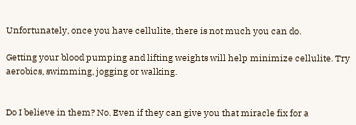Unfortunately, once you have cellulite, there is not much you can do.

Getting your blood pumping and lifting weights will help minimize cellulite. Try aerobics, swimming, jogging or walking.


Do I believe in them? No. Even if they can give you that miracle fix for a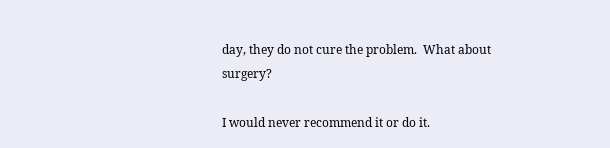day, they do not cure the problem.  What about surgery?

I would never recommend it or do it.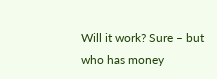Will it work? Sure – but who has money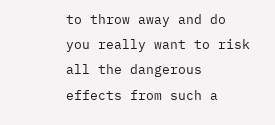to throw away and do you really want to risk all the dangerous effects from such a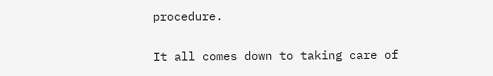procedure.

It all comes down to taking care of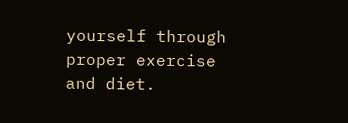yourself through proper exercise and diet.